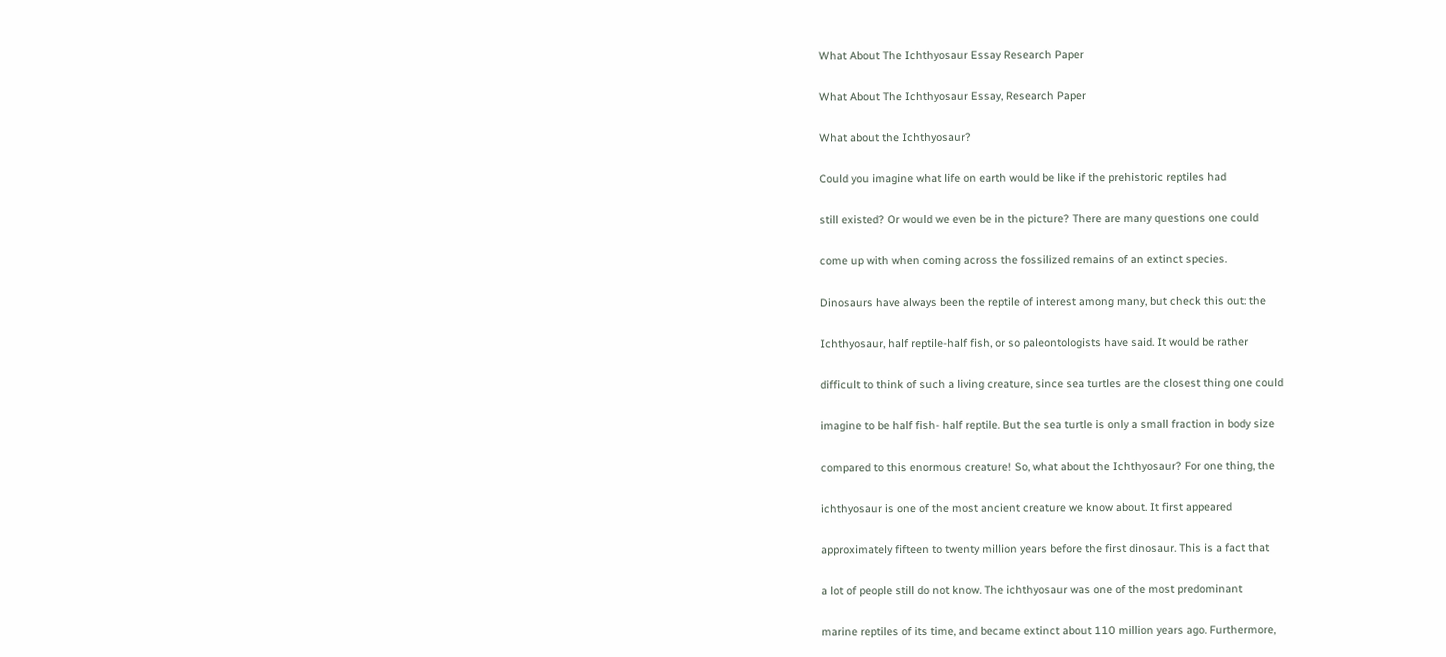What About The Ichthyosaur Essay Research Paper

What About The Ichthyosaur Essay, Research Paper

What about the Ichthyosaur?

Could you imagine what life on earth would be like if the prehistoric reptiles had

still existed? Or would we even be in the picture? There are many questions one could

come up with when coming across the fossilized remains of an extinct species.

Dinosaurs have always been the reptile of interest among many, but check this out: the

Ichthyosaur, half reptile-half fish, or so paleontologists have said. It would be rather

difficult to think of such a living creature, since sea turtles are the closest thing one could

imagine to be half fish- half reptile. But the sea turtle is only a small fraction in body size

compared to this enormous creature! So, what about the Ichthyosaur? For one thing, the

ichthyosaur is one of the most ancient creature we know about. It first appeared

approximately fifteen to twenty million years before the first dinosaur. This is a fact that

a lot of people still do not know. The ichthyosaur was one of the most predominant

marine reptiles of its time, and became extinct about 110 million years ago. Furthermore,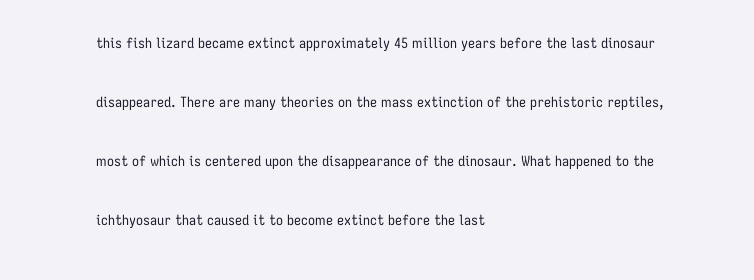this fish lizard became extinct approximately 45 million years before the last dinosaur

disappeared. There are many theories on the mass extinction of the prehistoric reptiles,

most of which is centered upon the disappearance of the dinosaur. What happened to the

ichthyosaur that caused it to become extinct before the last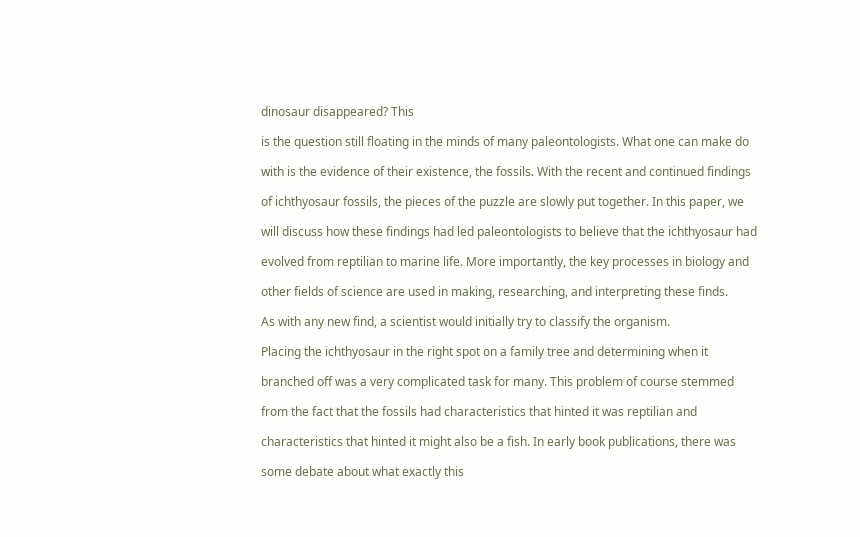dinosaur disappeared? This

is the question still floating in the minds of many paleontologists. What one can make do

with is the evidence of their existence, the fossils. With the recent and continued findings

of ichthyosaur fossils, the pieces of the puzzle are slowly put together. In this paper, we

will discuss how these findings had led paleontologists to believe that the ichthyosaur had

evolved from reptilian to marine life. More importantly, the key processes in biology and

other fields of science are used in making, researching, and interpreting these finds.

As with any new find, a scientist would initially try to classify the organism.

Placing the ichthyosaur in the right spot on a family tree and determining when it

branched off was a very complicated task for many. This problem of course stemmed

from the fact that the fossils had characteristics that hinted it was reptilian and

characteristics that hinted it might also be a fish. In early book publications, there was

some debate about what exactly this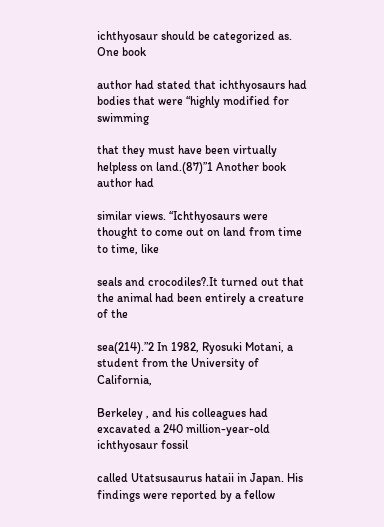ichthyosaur should be categorized as. One book

author had stated that ichthyosaurs had bodies that were “highly modified for swimming

that they must have been virtually helpless on land.(87)”1 Another book author had

similar views. “Ichthyosaurs were thought to come out on land from time to time, like

seals and crocodiles?.It turned out that the animal had been entirely a creature of the

sea(214).”2 In 1982, Ryosuki Motani, a student from the University of California,

Berkeley , and his colleagues had excavated a 240 million-year-old ichthyosaur fossil

called Utatsusaurus hataii in Japan. His findings were reported by a fellow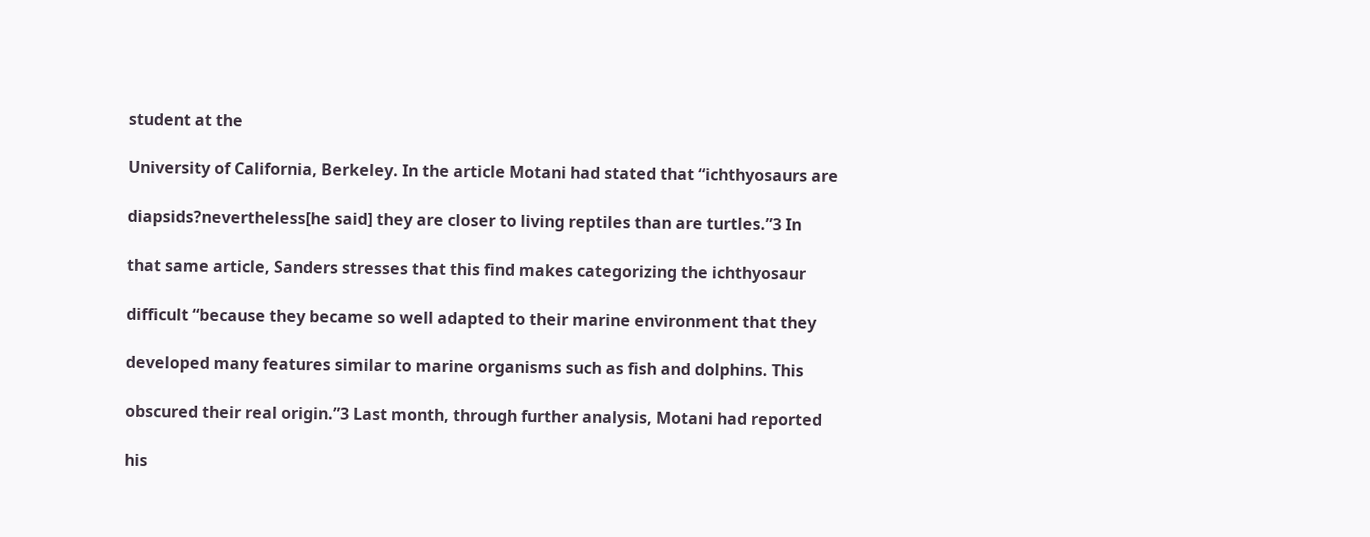student at the

University of California, Berkeley. In the article Motani had stated that “ichthyosaurs are

diapsids?nevertheless[he said] they are closer to living reptiles than are turtles.”3 In

that same article, Sanders stresses that this find makes categorizing the ichthyosaur

difficult “because they became so well adapted to their marine environment that they

developed many features similar to marine organisms such as fish and dolphins. This

obscured their real origin.”3 Last month, through further analysis, Motani had reported

his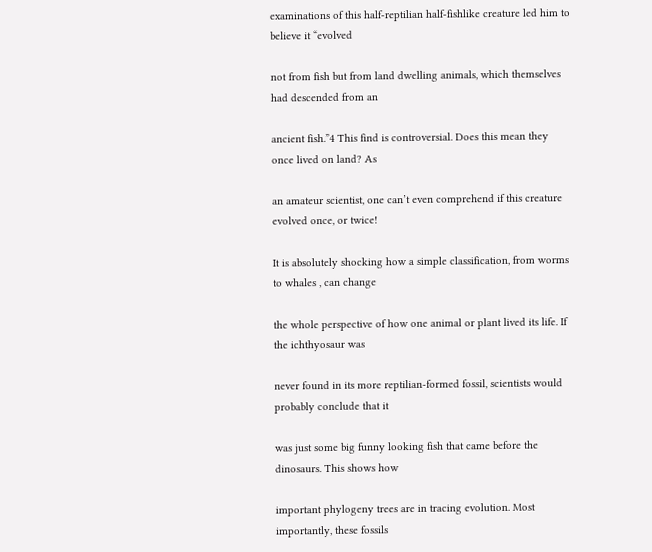examinations of this half-reptilian half-fishlike creature led him to believe it “evolved

not from fish but from land dwelling animals, which themselves had descended from an

ancient fish.”4 This find is controversial. Does this mean they once lived on land? As

an amateur scientist, one can’t even comprehend if this creature evolved once, or twice!

It is absolutely shocking how a simple classification, from worms to whales , can change

the whole perspective of how one animal or plant lived its life. If the ichthyosaur was

never found in its more reptilian-formed fossil, scientists would probably conclude that it

was just some big funny looking fish that came before the dinosaurs. This shows how

important phylogeny trees are in tracing evolution. Most importantly, these fossils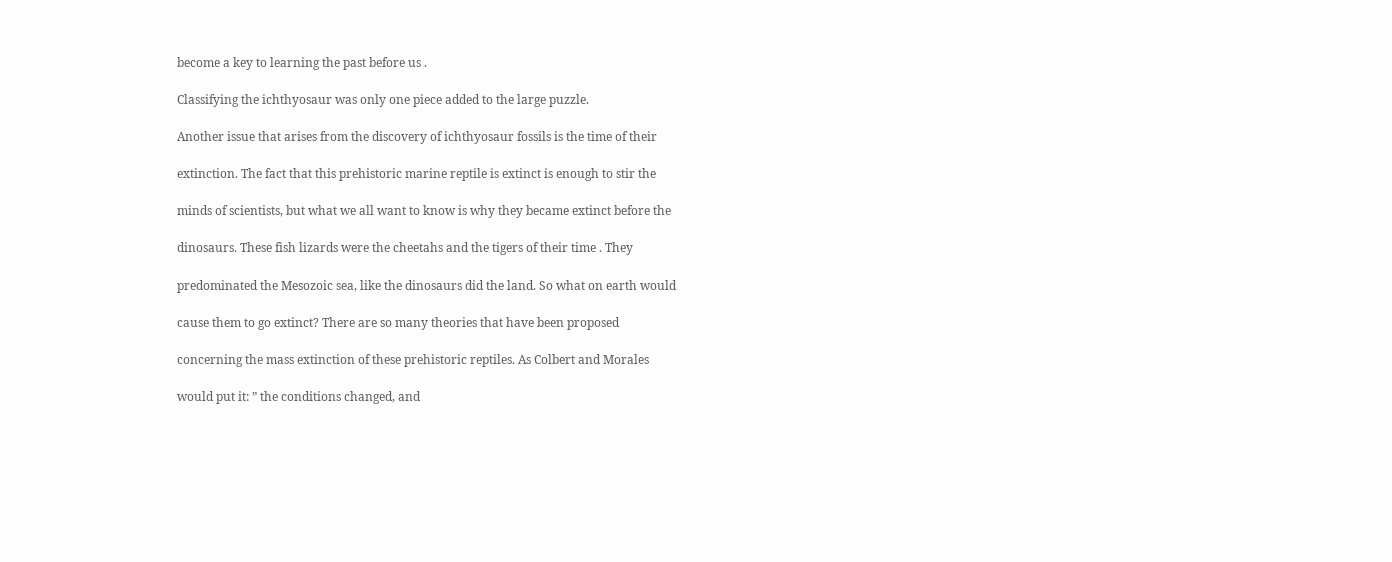become a key to learning the past before us .

Classifying the ichthyosaur was only one piece added to the large puzzle.

Another issue that arises from the discovery of ichthyosaur fossils is the time of their

extinction. The fact that this prehistoric marine reptile is extinct is enough to stir the

minds of scientists, but what we all want to know is why they became extinct before the

dinosaurs. These fish lizards were the cheetahs and the tigers of their time . They

predominated the Mesozoic sea, like the dinosaurs did the land. So what on earth would

cause them to go extinct? There are so many theories that have been proposed

concerning the mass extinction of these prehistoric reptiles. As Colbert and Morales

would put it: ” the conditions changed, and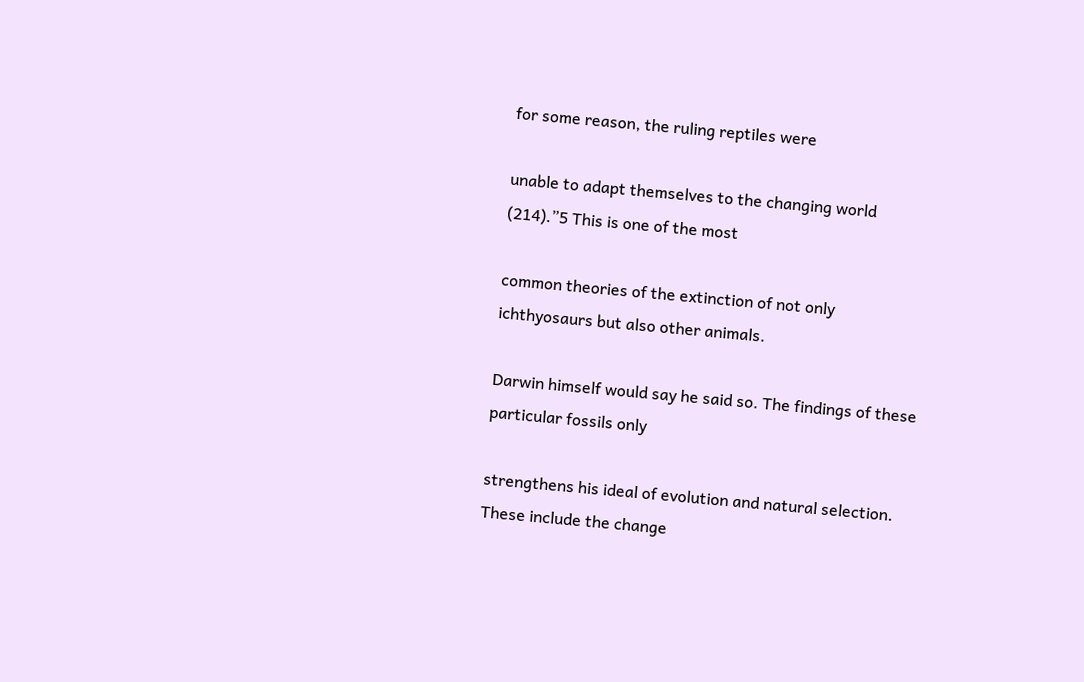for some reason, the ruling reptiles were

unable to adapt themselves to the changing world (214).”5 This is one of the most

common theories of the extinction of not only ichthyosaurs but also other animals.

Darwin himself would say he said so. The findings of these particular fossils only

strengthens his ideal of evolution and natural selection. These include the change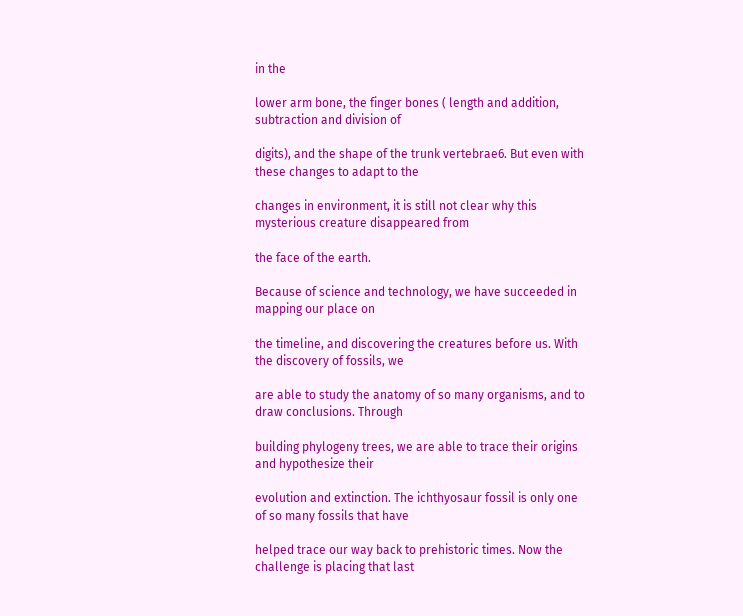in the

lower arm bone, the finger bones ( length and addition, subtraction and division of

digits), and the shape of the trunk vertebrae6. But even with these changes to adapt to the

changes in environment, it is still not clear why this mysterious creature disappeared from

the face of the earth.

Because of science and technology, we have succeeded in mapping our place on

the timeline, and discovering the creatures before us. With the discovery of fossils, we

are able to study the anatomy of so many organisms, and to draw conclusions. Through

building phylogeny trees, we are able to trace their origins and hypothesize their

evolution and extinction. The ichthyosaur fossil is only one of so many fossils that have

helped trace our way back to prehistoric times. Now the challenge is placing that last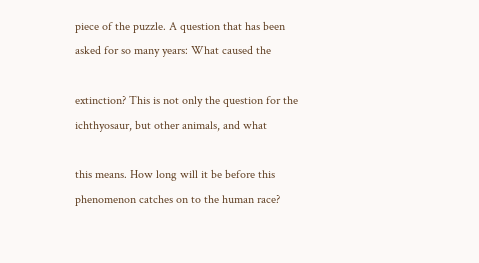piece of the puzzle. A question that has been asked for so many years: What caused the

extinction? This is not only the question for the ichthyosaur, but other animals, and what

this means. How long will it be before this phenomenon catches on to the human race?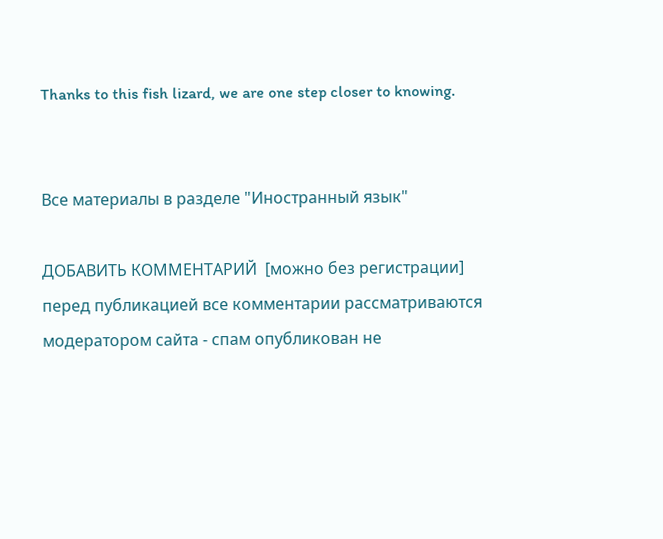Thanks to this fish lizard, we are one step closer to knowing.


Все материалы в разделе "Иностранный язык"

ДОБАВИТЬ КОММЕНТАРИЙ  [можно без регистрации]
перед публикацией все комментарии рассматриваются модератором сайта - спам опубликован не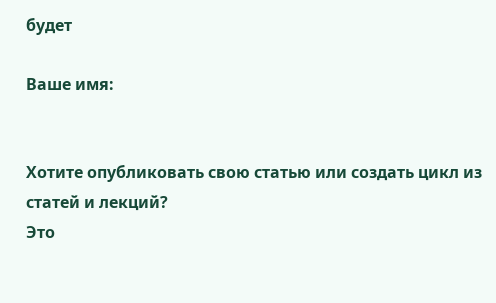будет

Ваше имя:


Хотите опубликовать свою статью или создать цикл из статей и лекций?
Это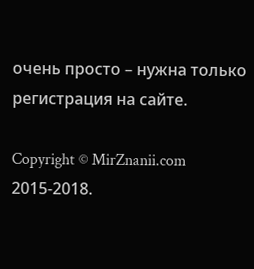очень просто – нужна только регистрация на сайте.

Copyright © MirZnanii.com 2015-2018.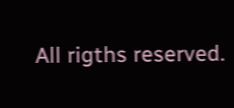All rigths reserved.